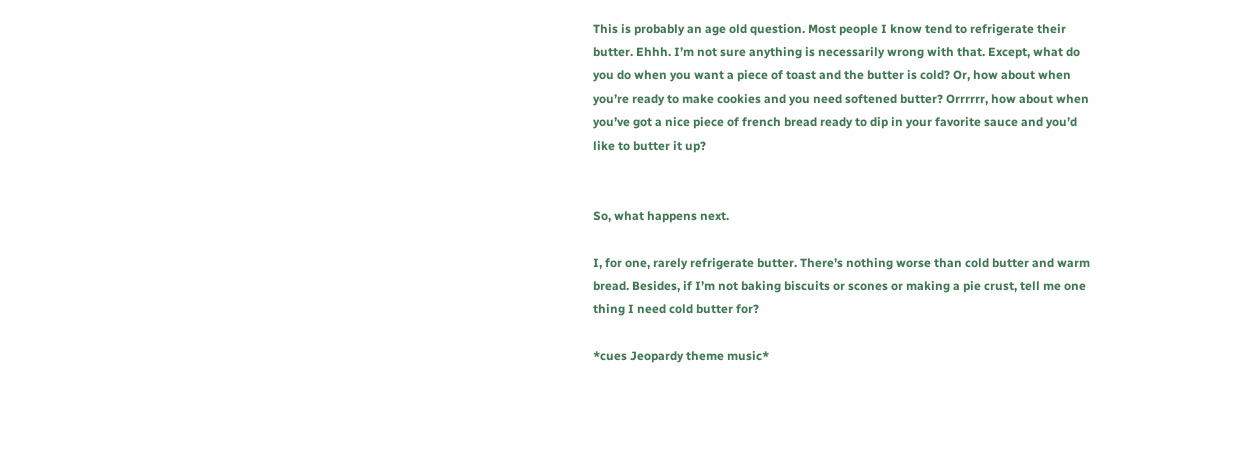This is probably an age old question. Most people I know tend to refrigerate their butter. Ehhh. I’m not sure anything is necessarily wrong with that. Except, what do you do when you want a piece of toast and the butter is cold? Or, how about when you’re ready to make cookies and you need softened butter? Orrrrrr, how about when you’ve got a nice piece of french bread ready to dip in your favorite sauce and you’d like to butter it up?


So, what happens next.

I, for one, rarely refrigerate butter. There’s nothing worse than cold butter and warm bread. Besides, if I’m not baking biscuits or scones or making a pie crust, tell me one thing I need cold butter for?

*cues Jeopardy theme music*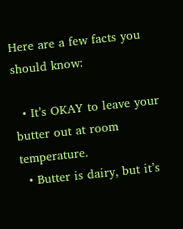Here are a few facts you should know:

  • It’s OKAY to leave your butter out at room temperature.
  • Butter is dairy, but it’s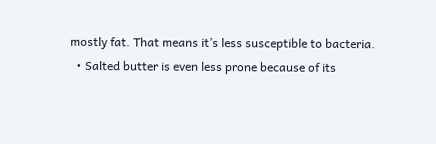mostly fat. That means it’s less susceptible to bacteria.
  • Salted butter is even less prone because of its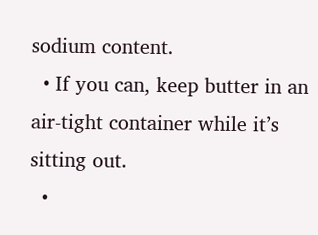sodium content.
  • If you can, keep butter in an air-tight container while it’s sitting out.
  •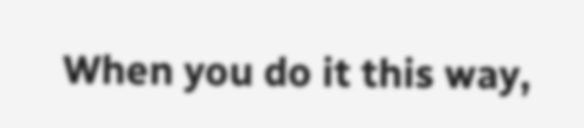When you do it this way,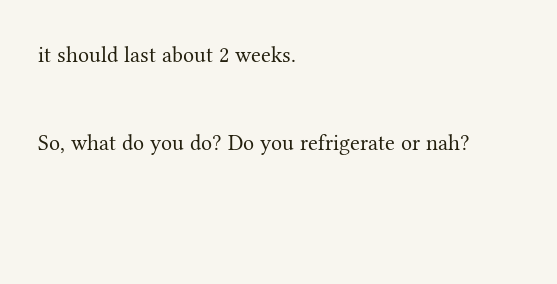it should last about 2 weeks.

So, what do you do? Do you refrigerate or nah?